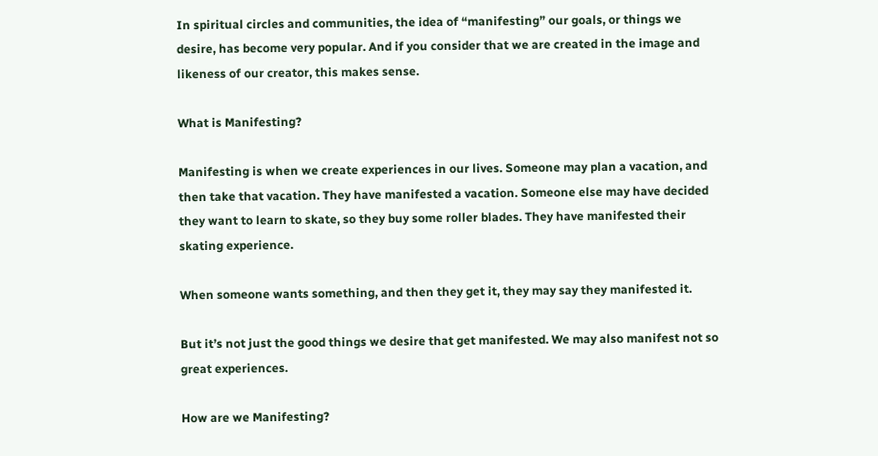In spiritual circles and communities, the idea of “manifesting” our goals, or things we desire, has become very popular. And if you consider that we are created in the image and likeness of our creator, this makes sense.

What is Manifesting?

Manifesting is when we create experiences in our lives. Someone may plan a vacation, and then take that vacation. They have manifested a vacation. Someone else may have decided they want to learn to skate, so they buy some roller blades. They have manifested their skating experience.

When someone wants something, and then they get it, they may say they manifested it.

But it’s not just the good things we desire that get manifested. We may also manifest not so great experiences.

How are we Manifesting?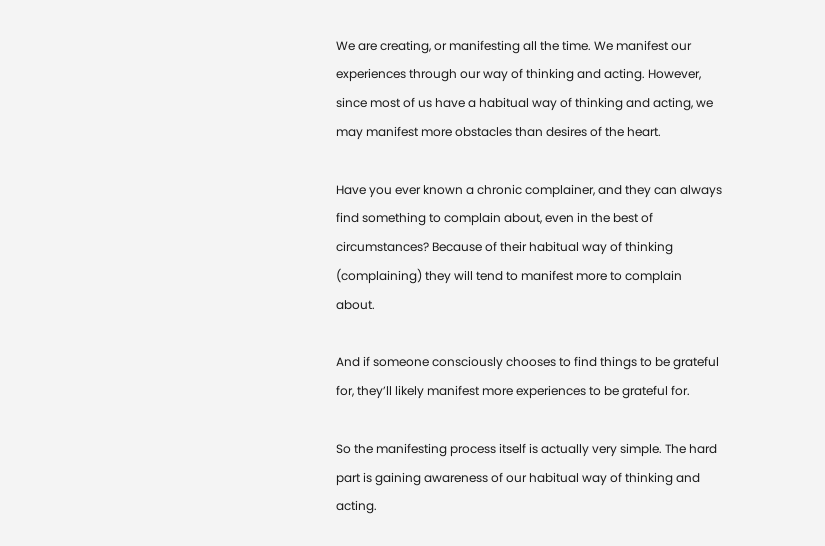We are creating, or manifesting all the time. We manifest our experiences through our way of thinking and acting. However, since most of us have a habitual way of thinking and acting, we may manifest more obstacles than desires of the heart.

Have you ever known a chronic complainer, and they can always find something to complain about, even in the best of circumstances? Because of their habitual way of thinking (complaining) they will tend to manifest more to complain about.

And if someone consciously chooses to find things to be grateful for, they’ll likely manifest more experiences to be grateful for.

So the manifesting process itself is actually very simple. The hard part is gaining awareness of our habitual way of thinking and acting.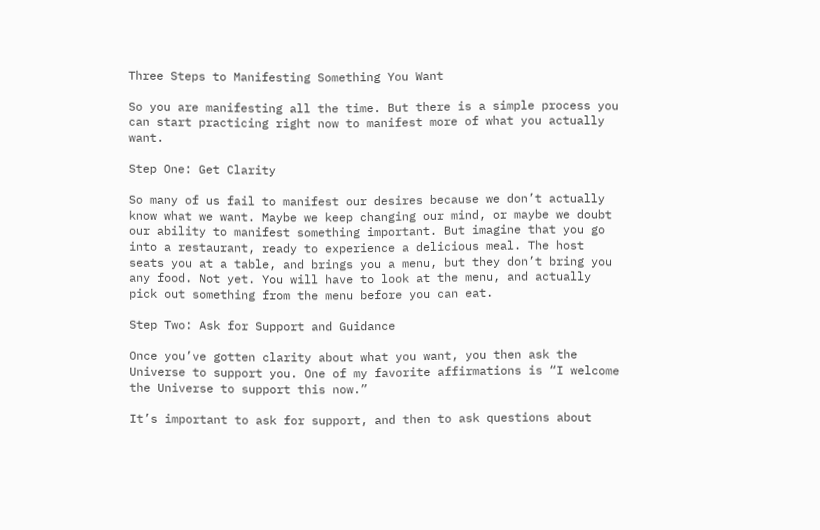Three Steps to Manifesting Something You Want

So you are manifesting all the time. But there is a simple process you can start practicing right now to manifest more of what you actually want.

Step One: Get Clarity

So many of us fail to manifest our desires because we don’t actually know what we want. Maybe we keep changing our mind, or maybe we doubt our ability to manifest something important. But imagine that you go into a restaurant, ready to experience a delicious meal. The host seats you at a table, and brings you a menu, but they don’t bring you any food. Not yet. You will have to look at the menu, and actually pick out something from the menu before you can eat.

Step Two: Ask for Support and Guidance

Once you’ve gotten clarity about what you want, you then ask the Universe to support you. One of my favorite affirmations is “I welcome the Universe to support this now.”

It’s important to ask for support, and then to ask questions about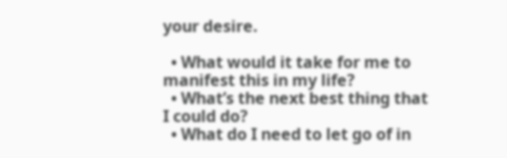your desire.

  • What would it take for me to manifest this in my life?
  • What’s the next best thing that I could do?
  • What do I need to let go of in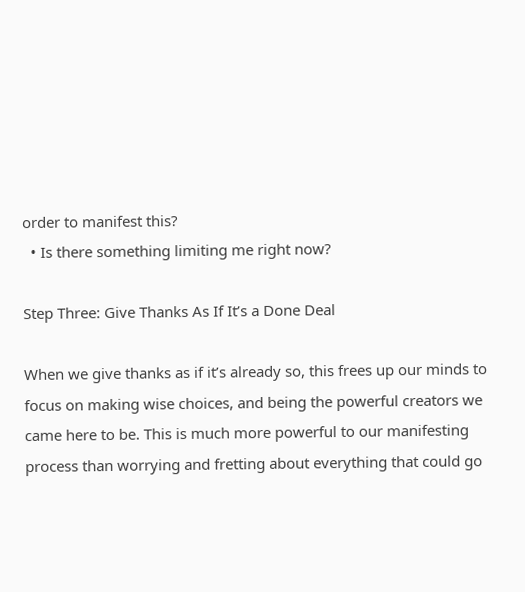order to manifest this?
  • Is there something limiting me right now?

Step Three: Give Thanks As If It’s a Done Deal

When we give thanks as if it’s already so, this frees up our minds to focus on making wise choices, and being the powerful creators we came here to be. This is much more powerful to our manifesting process than worrying and fretting about everything that could go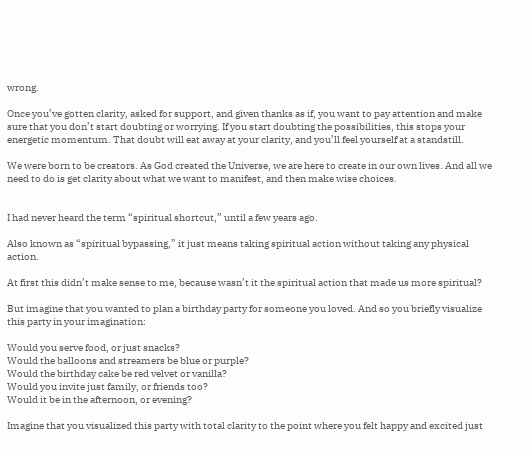wrong.

Once you’ve gotten clarity, asked for support, and given thanks as if, you want to pay attention and make sure that you don’t start doubting or worrying. If you start doubting the possibilities, this stops your energetic momentum. That doubt will eat away at your clarity, and you’ll feel yourself at a standstill.

We were born to be creators. As God created the Universe, we are here to create in our own lives. And all we need to do is get clarity about what we want to manifest, and then make wise choices.


I had never heard the term “spiritual shortcut,” until a few years ago.

Also known as “spiritual bypassing,” it just means taking spiritual action without taking any physical action.

At first this didn’t make sense to me, because wasn’t it the spiritual action that made us more spiritual?

But imagine that you wanted to plan a birthday party for someone you loved. And so you briefly visualize this party in your imagination:

Would you serve food, or just snacks?
Would the balloons and streamers be blue or purple?
Would the birthday cake be red velvet or vanilla?
Would you invite just family, or friends too?
Would it be in the afternoon, or evening?

Imagine that you visualized this party with total clarity to the point where you felt happy and excited just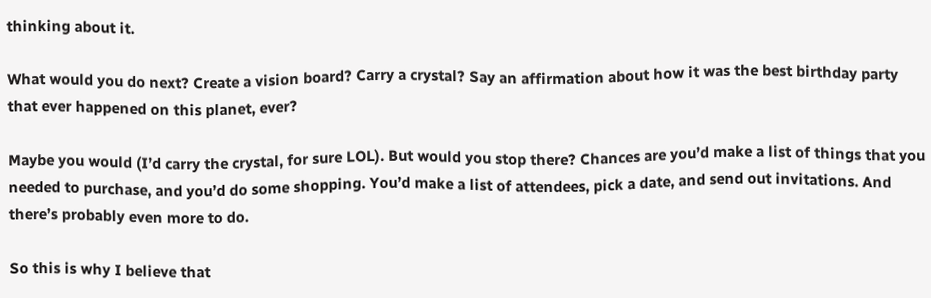thinking about it.

What would you do next? Create a vision board? Carry a crystal? Say an affirmation about how it was the best birthday party that ever happened on this planet, ever?

Maybe you would (I’d carry the crystal, for sure LOL). But would you stop there? Chances are you’d make a list of things that you needed to purchase, and you’d do some shopping. You’d make a list of attendees, pick a date, and send out invitations. And there’s probably even more to do.

So this is why I believe that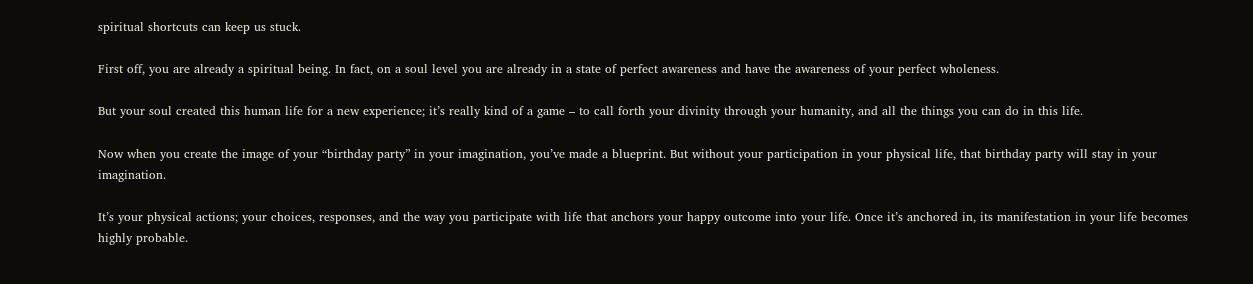spiritual shortcuts can keep us stuck.

First off, you are already a spiritual being. In fact, on a soul level you are already in a state of perfect awareness and have the awareness of your perfect wholeness.

But your soul created this human life for a new experience; it’s really kind of a game – to call forth your divinity through your humanity, and all the things you can do in this life.

Now when you create the image of your “birthday party” in your imagination, you’ve made a blueprint. But without your participation in your physical life, that birthday party will stay in your imagination.

It’s your physical actions; your choices, responses, and the way you participate with life that anchors your happy outcome into your life. Once it’s anchored in, its manifestation in your life becomes highly probable.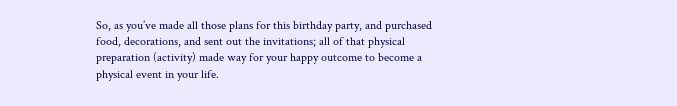So, as you’ve made all those plans for this birthday party, and purchased food, decorations, and sent out the invitations; all of that physical preparation (activity) made way for your happy outcome to become a physical event in your life.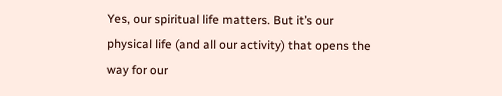Yes, our spiritual life matters. But it’s our physical life (and all our activity) that opens the way for our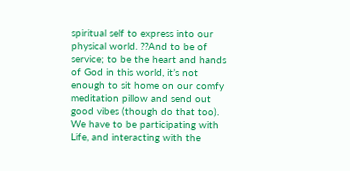spiritual self to express into our physical world. ??And to be of service; to be the heart and hands of God in this world, it’s not enough to sit home on our comfy meditation pillow and send out good vibes (though do that too). We have to be participating with Life, and interacting with the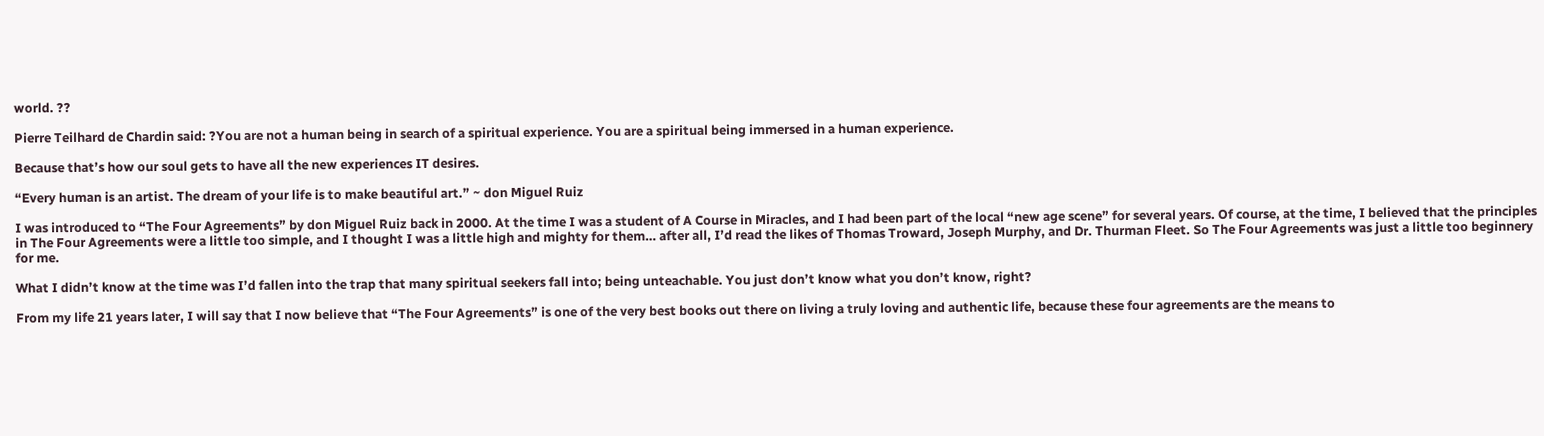world. ??

Pierre Teilhard de Chardin said: ?You are not a human being in search of a spiritual experience. You are a spiritual being immersed in a human experience.

Because that’s how our soul gets to have all the new experiences IT desires.

“Every human is an artist. The dream of your life is to make beautiful art.” ~ don Miguel Ruiz

I was introduced to “The Four Agreements” by don Miguel Ruiz back in 2000. At the time I was a student of A Course in Miracles, and I had been part of the local “new age scene” for several years. Of course, at the time, I believed that the principles in The Four Agreements were a little too simple, and I thought I was a little high and mighty for them… after all, I’d read the likes of Thomas Troward, Joseph Murphy, and Dr. Thurman Fleet. So The Four Agreements was just a little too beginnery for me.

What I didn’t know at the time was I’d fallen into the trap that many spiritual seekers fall into; being unteachable. You just don’t know what you don’t know, right?

From my life 21 years later, I will say that I now believe that “The Four Agreements” is one of the very best books out there on living a truly loving and authentic life, because these four agreements are the means to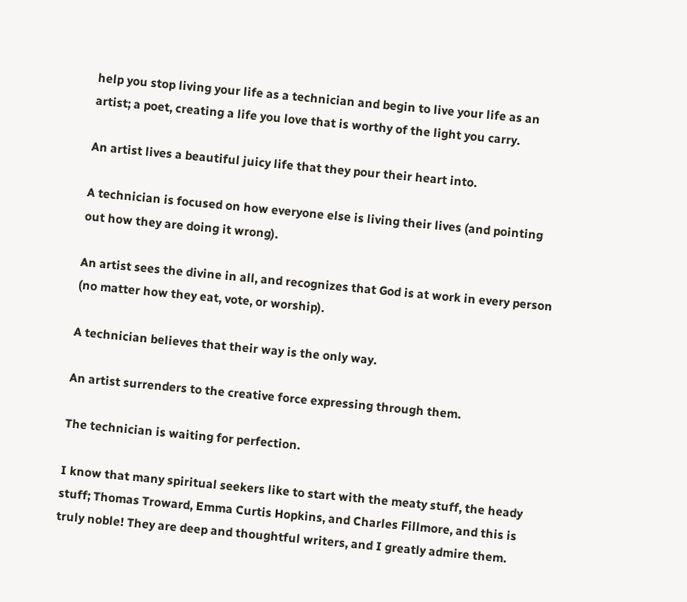help you stop living your life as a technician and begin to live your life as an artist; a poet, creating a life you love that is worthy of the light you carry.

An artist lives a beautiful juicy life that they pour their heart into.

A technician is focused on how everyone else is living their lives (and pointing out how they are doing it wrong).

An artist sees the divine in all, and recognizes that God is at work in every person (no matter how they eat, vote, or worship).

A technician believes that their way is the only way.

An artist surrenders to the creative force expressing through them.

The technician is waiting for perfection.

I know that many spiritual seekers like to start with the meaty stuff, the heady stuff; Thomas Troward, Emma Curtis Hopkins, and Charles Fillmore, and this is truly noble! They are deep and thoughtful writers, and I greatly admire them.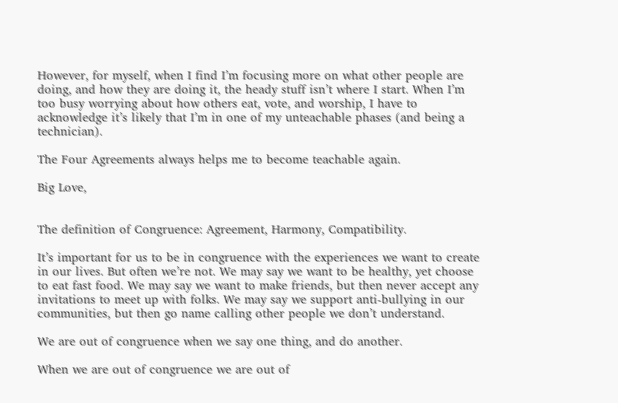However, for myself, when I find I’m focusing more on what other people are doing, and how they are doing it, the heady stuff isn’t where I start. When I’m too busy worrying about how others eat, vote, and worship, I have to acknowledge it’s likely that I’m in one of my unteachable phases (and being a technician).

The Four Agreements always helps me to become teachable again.

Big Love,


The definition of Congruence: Agreement, Harmony, Compatibility.

It’s important for us to be in congruence with the experiences we want to create in our lives. But often we’re not. We may say we want to be healthy, yet choose to eat fast food. We may say we want to make friends, but then never accept any invitations to meet up with folks. We may say we support anti-bullying in our communities, but then go name calling other people we don’t understand.

We are out of congruence when we say one thing, and do another.

When we are out of congruence we are out of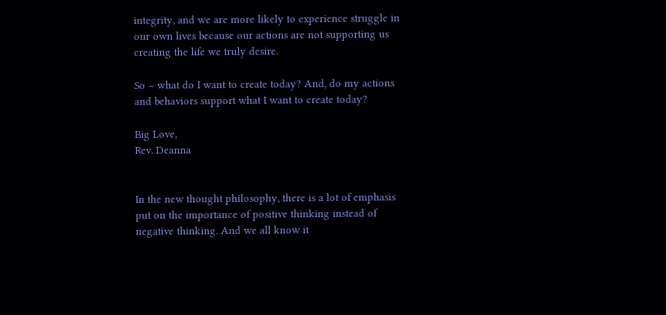integrity, and we are more likely to experience struggle in our own lives because our actions are not supporting us creating the life we truly desire.

So – what do I want to create today? And, do my actions and behaviors support what I want to create today?

Big Love,
Rev. Deanna


In the new thought philosophy, there is a lot of emphasis put on the importance of positive thinking instead of negative thinking. And we all know it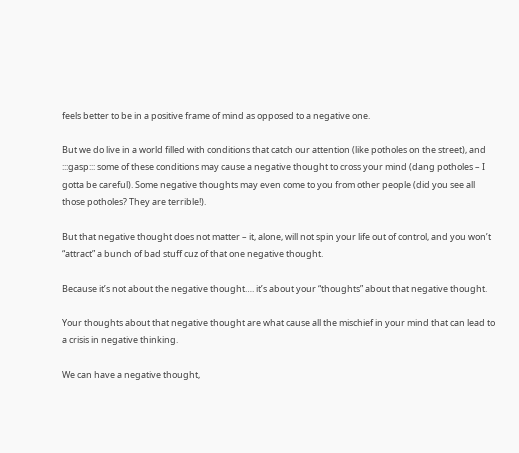feels better to be in a positive frame of mind as opposed to a negative one.

But we do live in a world filled with conditions that catch our attention (like potholes on the street), and :::gasp::: some of these conditions may cause a negative thought to cross your mind (dang potholes – I gotta be careful). Some negative thoughts may even come to you from other people (did you see all those potholes? They are terrible!).

But that negative thought does not matter – it, alone, will not spin your life out of control, and you won’t “attract” a bunch of bad stuff cuz of that one negative thought.

Because it’s not about the negative thought…. it’s about your “thoughts” about that negative thought.

Your thoughts about that negative thought are what cause all the mischief in your mind that can lead to a crisis in negative thinking.

We can have a negative thought,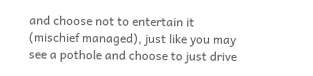and choose not to entertain it (mischief managed), just like you may see a pothole and choose to just drive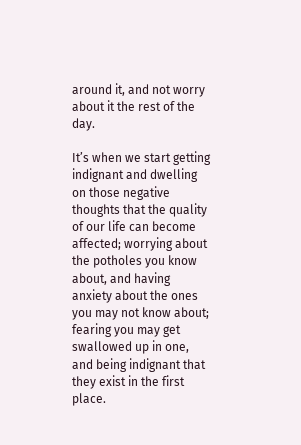around it, and not worry about it the rest of the day.

It’s when we start getting indignant and dwelling on those negative thoughts that the quality of our life can become affected; worrying about the potholes you know about, and having anxiety about the ones you may not know about; fearing you may get swallowed up in one, and being indignant that they exist in the first place.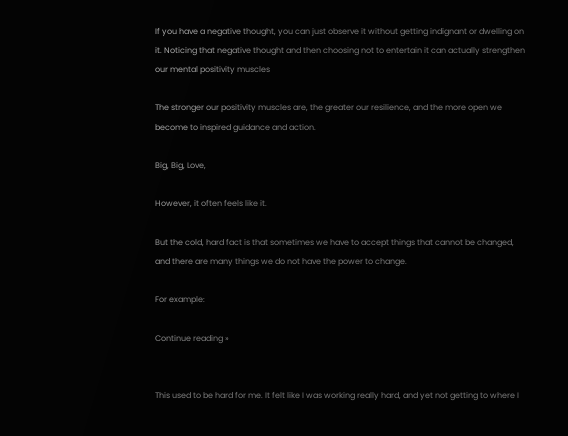If you have a negative thought, you can just observe it without getting indignant or dwelling on it. Noticing that negative thought and then choosing not to entertain it can actually strengthen our mental positivity muscles

The stronger our positivity muscles are, the greater our resilience, and the more open we become to inspired guidance and action.

Big, Big, Love,

However, it often feels like it.

But the cold, hard fact is that sometimes we have to accept things that cannot be changed, and there are many things we do not have the power to change.

For example:

Continue reading »


This used to be hard for me. It felt like I was working really hard, and yet not getting to where I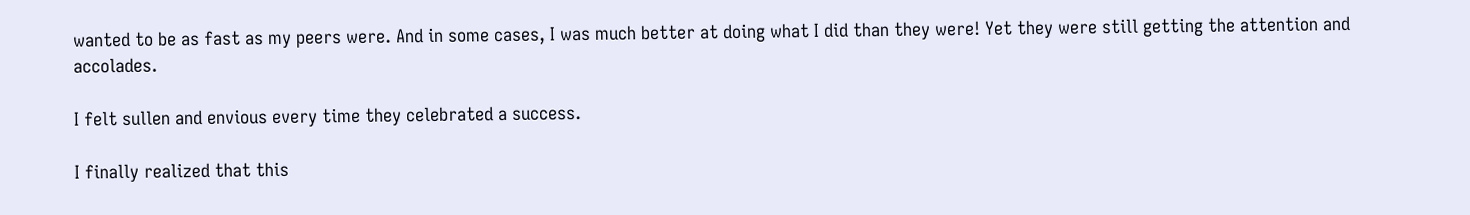wanted to be as fast as my peers were. And in some cases, I was much better at doing what I did than they were! Yet they were still getting the attention and accolades.

I felt sullen and envious every time they celebrated a success.

I finally realized that this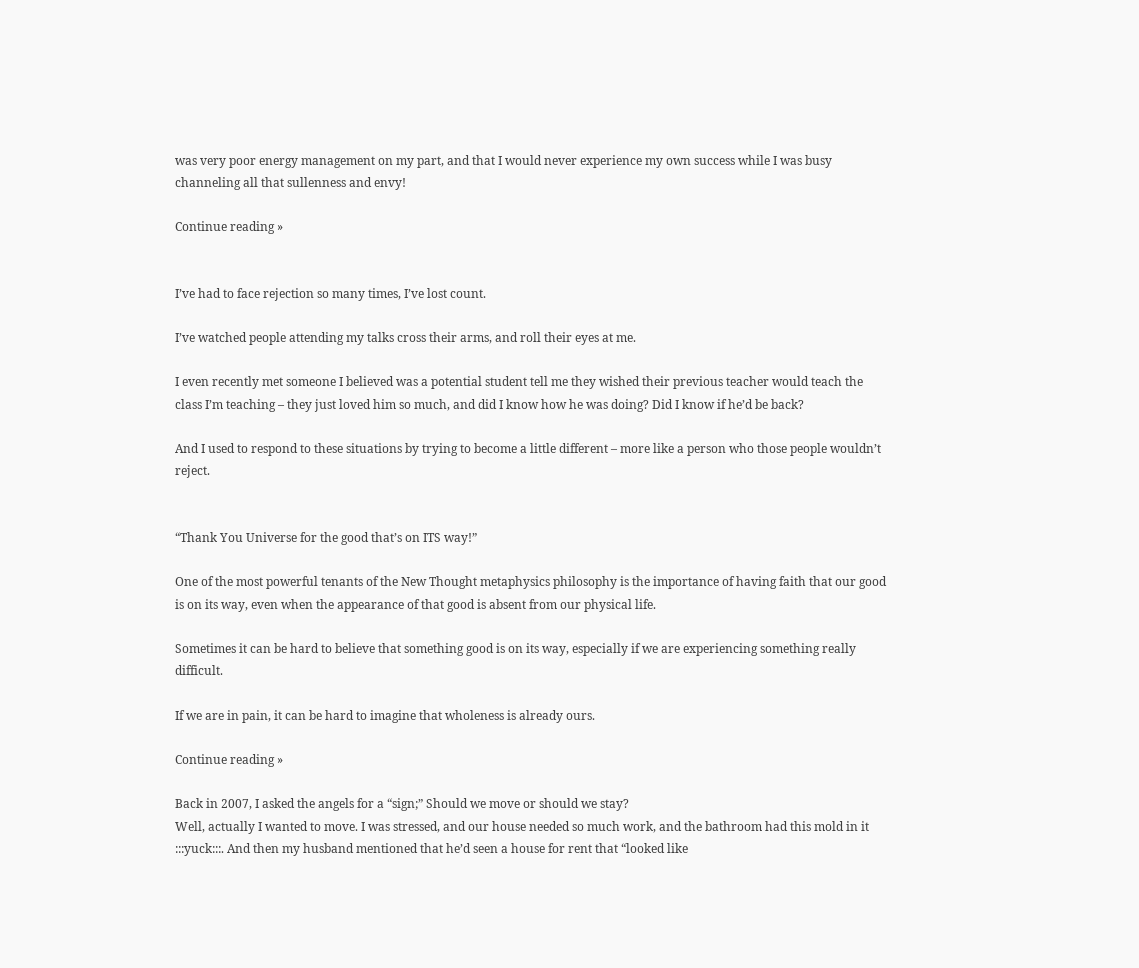was very poor energy management on my part, and that I would never experience my own success while I was busy channeling all that sullenness and envy!

Continue reading »


I’ve had to face rejection so many times, I’ve lost count.

I’ve watched people attending my talks cross their arms, and roll their eyes at me.

I even recently met someone I believed was a potential student tell me they wished their previous teacher would teach the class I’m teaching – they just loved him so much, and did I know how he was doing? Did I know if he’d be back?

And I used to respond to these situations by trying to become a little different – more like a person who those people wouldn’t reject.


“Thank You Universe for the good that’s on ITS way!”

One of the most powerful tenants of the New Thought metaphysics philosophy is the importance of having faith that our good is on its way, even when the appearance of that good is absent from our physical life.

Sometimes it can be hard to believe that something good is on its way, especially if we are experiencing something really difficult.

If we are in pain, it can be hard to imagine that wholeness is already ours.

Continue reading »

Back in 2007, I asked the angels for a “sign;” Should we move or should we stay?
Well, actually I wanted to move. I was stressed, and our house needed so much work, and the bathroom had this mold in it :::yuck:::. And then my husband mentioned that he’d seen a house for rent that “looked like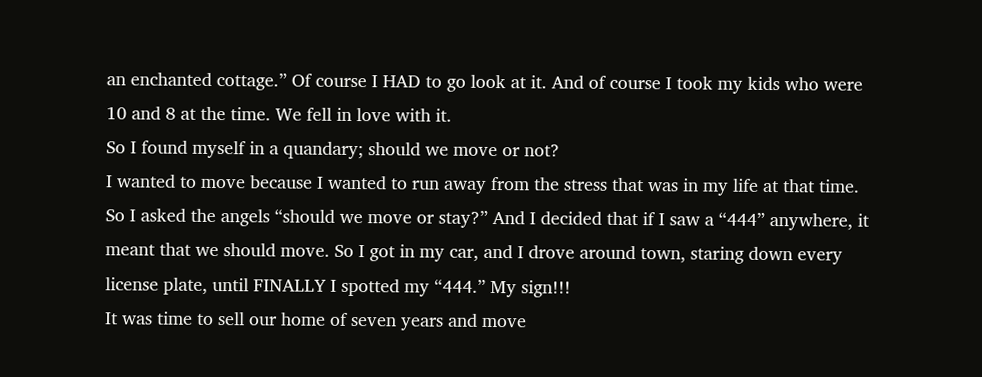an enchanted cottage.” Of course I HAD to go look at it. And of course I took my kids who were 10 and 8 at the time. We fell in love with it.
So I found myself in a quandary; should we move or not?
I wanted to move because I wanted to run away from the stress that was in my life at that time.
So I asked the angels “should we move or stay?” And I decided that if I saw a “444” anywhere, it meant that we should move. So I got in my car, and I drove around town, staring down every license plate, until FINALLY I spotted my “444.” My sign!!!
It was time to sell our home of seven years and move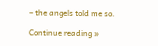– the angels told me so.

Continue reading »